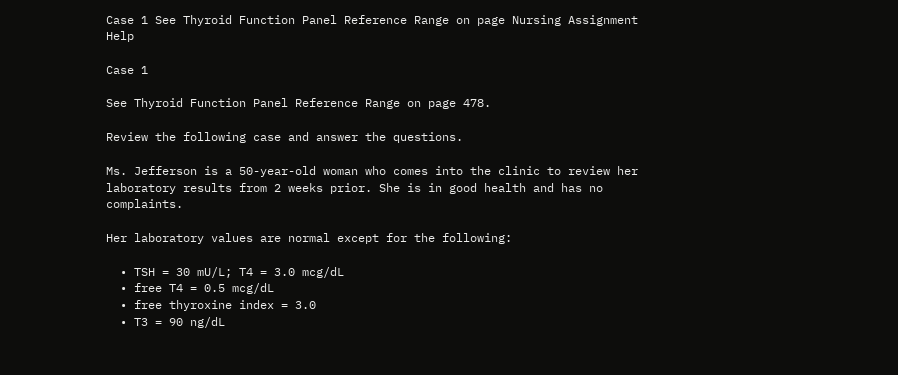Case 1 See Thyroid Function Panel Reference Range on page Nursing Assignment Help

Case 1

See Thyroid Function Panel Reference Range on page 478.

Review the following case and answer the questions.

Ms. Jefferson is a 50-year-old woman who comes into the clinic to review her laboratory results from 2 weeks prior. She is in good health and has no complaints.

Her laboratory values are normal except for the following:

  • TSH = 30 mU/L; T4 = 3.0 mcg/dL
  • free T4 = 0.5 mcg/dL
  • free thyroxine index = 3.0
  • T3 = 90 ng/dL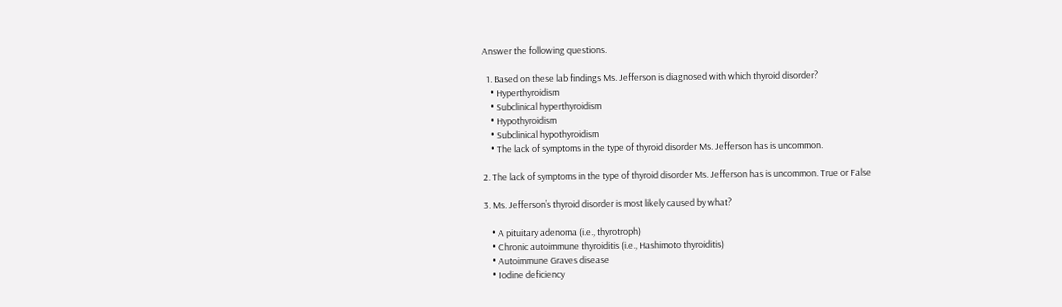Answer the following questions.

  1. Based on these lab findings Ms. Jefferson is diagnosed with which thyroid disorder?
    • Hyperthyroidism
    • Subclinical hyperthyroidism
    • Hypothyroidism
    • Subclinical hypothyroidism
    • The lack of symptoms in the type of thyroid disorder Ms. Jefferson has is uncommon.

2. The lack of symptoms in the type of thyroid disorder Ms. Jefferson has is uncommon. True or False

3. Ms. Jefferson’s thyroid disorder is most likely caused by what?

    • A pituitary adenoma (i.e., thyrotroph)
    • Chronic autoimmune thyroiditis (i.e., Hashimoto thyroiditis)
    • Autoimmune Graves disease
    • Iodine deficiency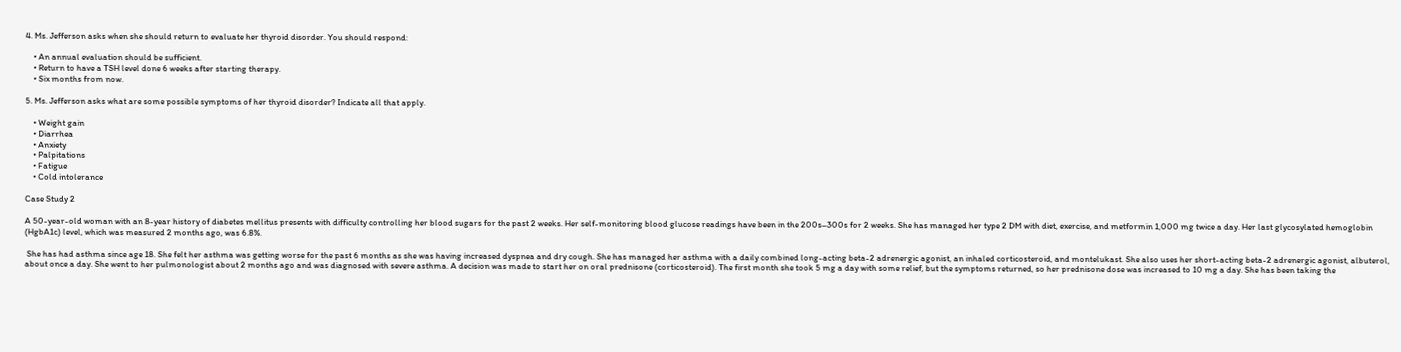4. Ms. Jefferson asks when she should return to evaluate her thyroid disorder. You should respond:

    • An annual evaluation should be sufficient.
    • Return to have a TSH level done 6 weeks after starting therapy.
    • Six months from now.

5. Ms. Jefferson asks what are some possible symptoms of her thyroid disorder? Indicate all that apply.

    • Weight gain
    • Diarrhea
    • Anxiety
    • Palpitations
    • Fatigue
    • Cold intolerance

Case Study 2

A 50-year-old woman with an 8-year history of diabetes mellitus presents with difficulty controlling her blood sugars for the past 2 weeks. Her self-monitoring blood glucose readings have been in the 200s–300s for 2 weeks. She has managed her type 2 DM with diet, exercise, and metformin 1,000 mg twice a day. Her last glycosylated hemoglobin (HgbA1c) level, which was measured 2 months ago, was 6.8%.

 She has had asthma since age 18. She felt her asthma was getting worse for the past 6 months as she was having increased dyspnea and dry cough. She has managed her asthma with a daily combined long-acting beta-2 adrenergic agonist, an inhaled corticosteroid, and montelukast. She also uses her short-acting beta-2 adrenergic agonist, albuterol, about once a day. She went to her pulmonologist about 2 months ago and was diagnosed with severe asthma. A decision was made to start her on oral prednisone (corticosteroid). The first month she took 5 mg a day with some relief, but the symptoms returned, so her prednisone dose was increased to 10 mg a day. She has been taking the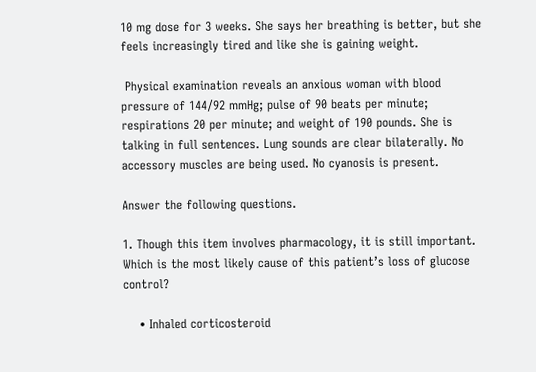10 mg dose for 3 weeks. She says her breathing is better, but she feels increasingly tired and like she is gaining weight.

 Physical examination reveals an anxious woman with blood pressure of 144/92 mmHg; pulse of 90 beats per minute; respirations 20 per minute; and weight of 190 pounds. She is talking in full sentences. Lung sounds are clear bilaterally. No accessory muscles are being used. No cyanosis is present.

Answer the following questions.

1. Though this item involves pharmacology, it is still important. Which is the most likely cause of this patient’s loss of glucose control?

    • Inhaled corticosteroid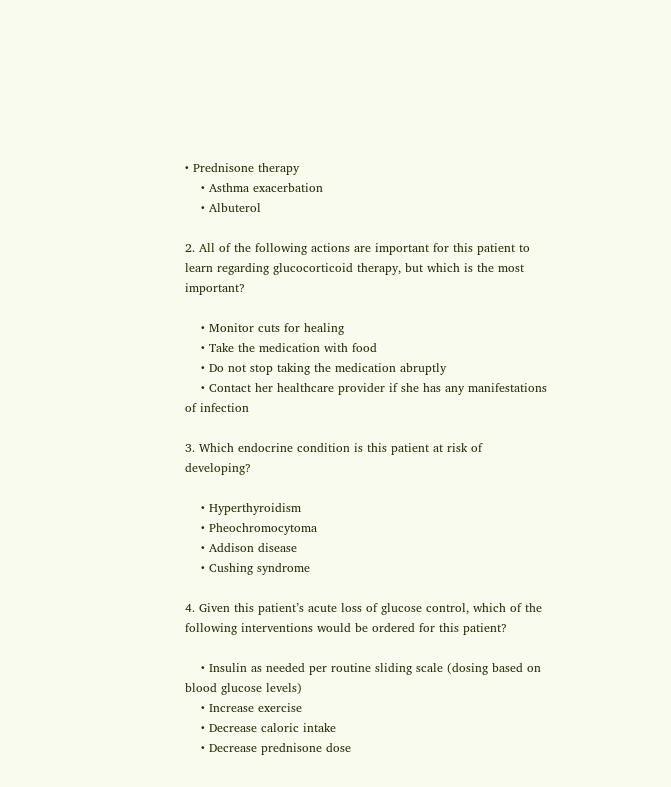• Prednisone therapy
    • Asthma exacerbation
    • Albuterol

2. All of the following actions are important for this patient to learn regarding glucocorticoid therapy, but which is the most important?

    • Monitor cuts for healing
    • Take the medication with food
    • Do not stop taking the medication abruptly
    • Contact her healthcare provider if she has any manifestations of infection

3. Which endocrine condition is this patient at risk of developing?

    • Hyperthyroidism
    • Pheochromocytoma
    • Addison disease
    • Cushing syndrome

4. Given this patient’s acute loss of glucose control, which of the following interventions would be ordered for this patient?

    • Insulin as needed per routine sliding scale (dosing based on blood glucose levels)
    • Increase exercise
    • Decrease caloric intake
    • Decrease prednisone dose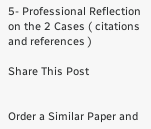5- Professional Reflection on the 2 Cases ( citations and references )

Share This Post


Order a Similar Paper and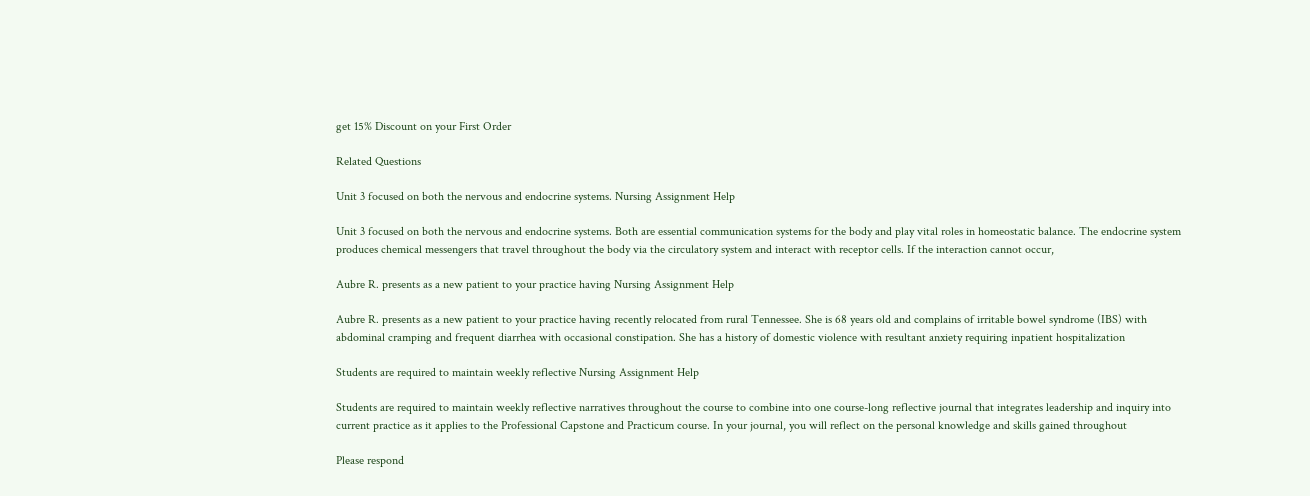get 15% Discount on your First Order

Related Questions

Unit 3 focused on both the nervous and endocrine systems. Nursing Assignment Help

Unit 3 focused on both the nervous and endocrine systems. Both are essential communication systems for the body and play vital roles in homeostatic balance. The endocrine system produces chemical messengers that travel throughout the body via the circulatory system and interact with receptor cells. If the interaction cannot occur,

Aubre R. presents as a new patient to your practice having Nursing Assignment Help

Aubre R. presents as a new patient to your practice having recently relocated from rural Tennessee. She is 68 years old and complains of irritable bowel syndrome (IBS) with abdominal cramping and frequent diarrhea with occasional constipation. She has a history of domestic violence with resultant anxiety requiring inpatient hospitalization

Students are required to maintain weekly reflective Nursing Assignment Help

Students are required to maintain weekly reflective narratives throughout the course to combine into one course-long reflective journal that integrates leadership and inquiry into current practice as it applies to the Professional Capstone and Practicum course. In your journal, you will reflect on the personal knowledge and skills gained throughout

Please respond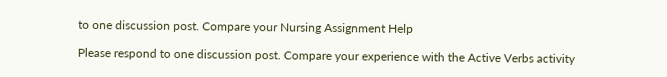to one discussion post. Compare your Nursing Assignment Help

Please respond to one discussion post. Compare your experience with the Active Verbs activity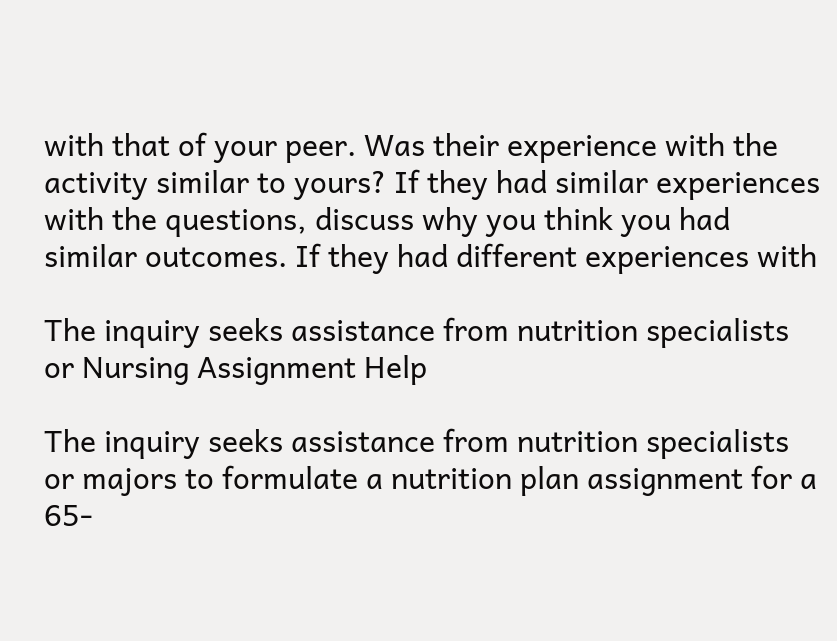with that of your peer. Was their experience with the activity similar to yours? If they had similar experiences with the questions, discuss why you think you had similar outcomes. If they had different experiences with

The inquiry seeks assistance from nutrition specialists or Nursing Assignment Help

The inquiry seeks assistance from nutrition specialists or majors to formulate a nutrition plan assignment for a 65-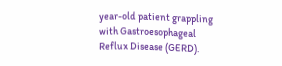year-old patient grappling with Gastroesophageal Reflux Disease (GERD).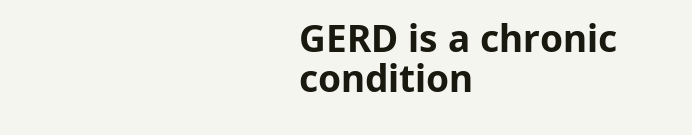GERD is a chronic condition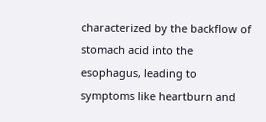characterized by the backflow of stomach acid into the esophagus, leading to symptoms like heartburn and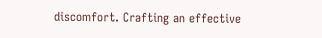discomfort. Crafting an effective